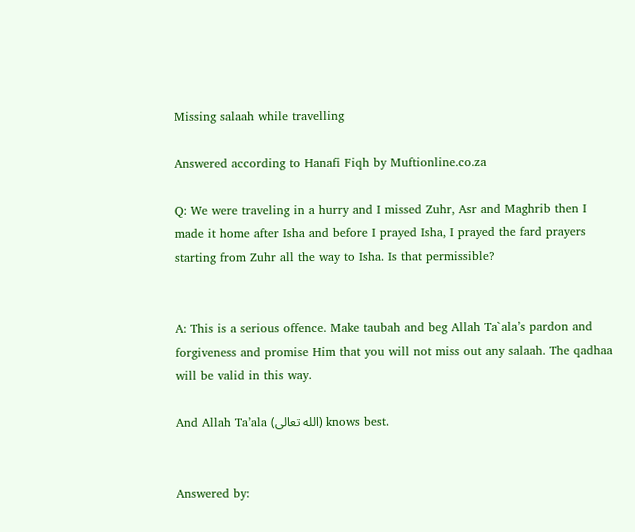Missing salaah while travelling

Answered according to Hanafi Fiqh by Muftionline.co.za

Q: We were traveling in a hurry and I missed Zuhr, Asr and Maghrib then I made it home after Isha and before I prayed Isha, I prayed the fard prayers starting from Zuhr all the way to Isha. Is that permissible?


A: This is a serious offence. Make taubah and beg Allah Ta`ala’s pardon and forgiveness and promise Him that you will not miss out any salaah. The qadhaa will be valid in this way.

And Allah Ta’ala (الله تعالى) knows best.


Answered by: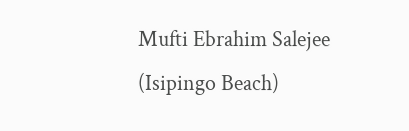Mufti Ebrahim Salejee (Isipingo Beach)